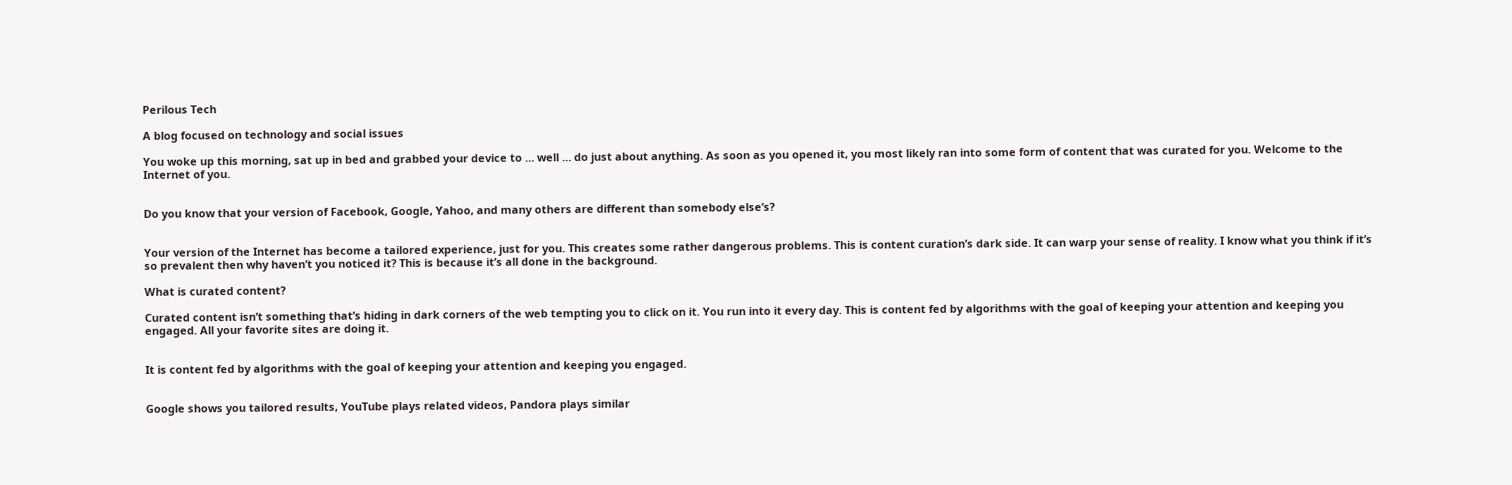Perilous Tech

A blog focused on technology and social issues

You woke up this morning, sat up in bed and grabbed your device to … well … do just about anything. As soon as you opened it, you most likely ran into some form of content that was curated for you. Welcome to the Internet of you.


Do you know that your version of Facebook, Google, Yahoo, and many others are different than somebody else’s?


Your version of the Internet has become a tailored experience, just for you. This creates some rather dangerous problems. This is content curation’s dark side. It can warp your sense of reality. I know what you think if it’s so prevalent then why haven’t you noticed it? This is because it’s all done in the background.

What is curated content?

Curated content isn’t something that’s hiding in dark corners of the web tempting you to click on it. You run into it every day. This is content fed by algorithms with the goal of keeping your attention and keeping you engaged. All your favorite sites are doing it.


It is content fed by algorithms with the goal of keeping your attention and keeping you engaged.


Google shows you tailored results, YouTube plays related videos, Pandora plays similar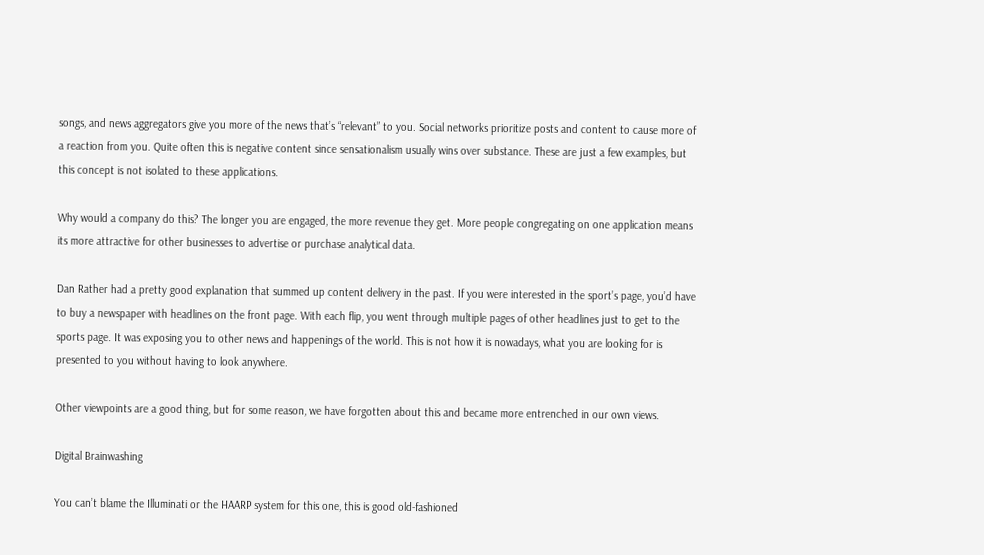songs, and news aggregators give you more of the news that’s “relevant” to you. Social networks prioritize posts and content to cause more of a reaction from you. Quite often this is negative content since sensationalism usually wins over substance. These are just a few examples, but this concept is not isolated to these applications.

Why would a company do this? The longer you are engaged, the more revenue they get. More people congregating on one application means its more attractive for other businesses to advertise or purchase analytical data.

Dan Rather had a pretty good explanation that summed up content delivery in the past. If you were interested in the sport’s page, you’d have to buy a newspaper with headlines on the front page. With each flip, you went through multiple pages of other headlines just to get to the sports page. It was exposing you to other news and happenings of the world. This is not how it is nowadays, what you are looking for is presented to you without having to look anywhere.

Other viewpoints are a good thing, but for some reason, we have forgotten about this and became more entrenched in our own views.

Digital Brainwashing

You can’t blame the Illuminati or the HAARP system for this one, this is good old-fashioned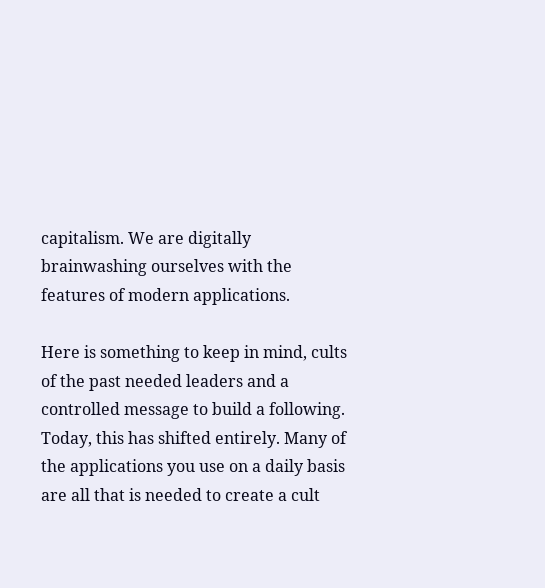capitalism. We are digitally brainwashing ourselves with the features of modern applications.

Here is something to keep in mind, cults of the past needed leaders and a controlled message to build a following. Today, this has shifted entirely. Many of the applications you use on a daily basis are all that is needed to create a cult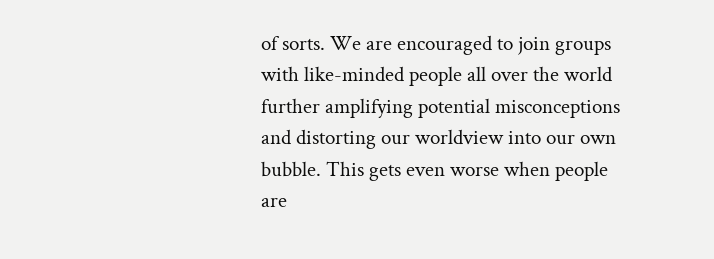of sorts. We are encouraged to join groups with like-minded people all over the world further amplifying potential misconceptions and distorting our worldview into our own bubble. This gets even worse when people are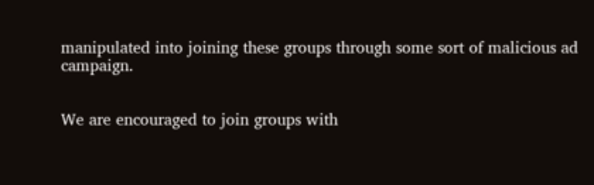manipulated into joining these groups through some sort of malicious ad campaign.


We are encouraged to join groups with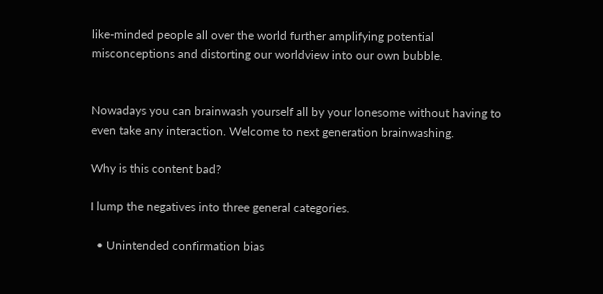like-minded people all over the world further amplifying potential misconceptions and distorting our worldview into our own bubble.


Nowadays you can brainwash yourself all by your lonesome without having to even take any interaction. Welcome to next generation brainwashing.

Why is this content bad?

I lump the negatives into three general categories.

  • Unintended confirmation bias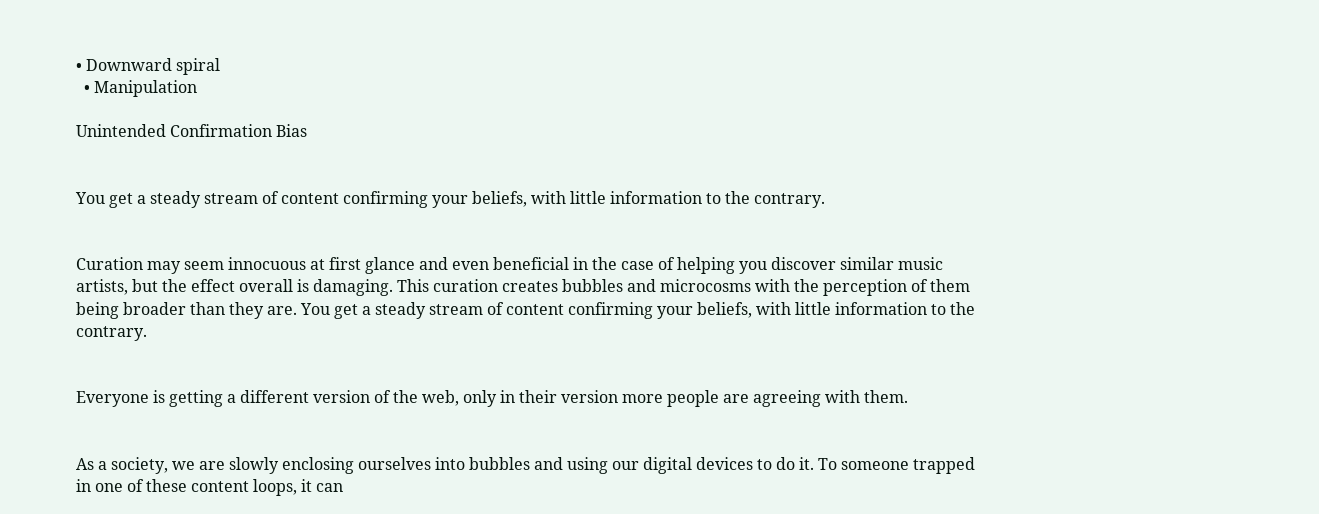• Downward spiral
  • Manipulation

Unintended Confirmation Bias


You get a steady stream of content confirming your beliefs, with little information to the contrary.


Curation may seem innocuous at first glance and even beneficial in the case of helping you discover similar music artists, but the effect overall is damaging. This curation creates bubbles and microcosms with the perception of them being broader than they are. You get a steady stream of content confirming your beliefs, with little information to the contrary.


Everyone is getting a different version of the web, only in their version more people are agreeing with them.


As a society, we are slowly enclosing ourselves into bubbles and using our digital devices to do it. To someone trapped in one of these content loops, it can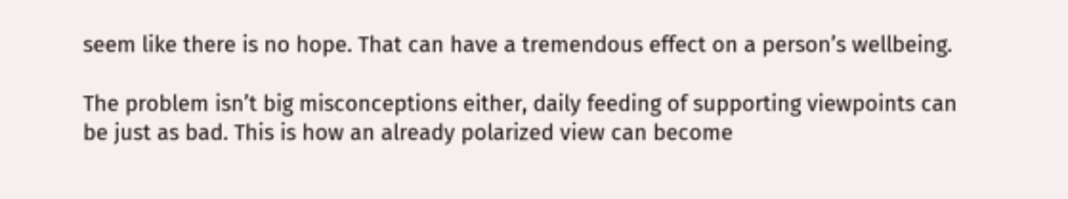seem like there is no hope. That can have a tremendous effect on a person’s wellbeing.

The problem isn’t big misconceptions either, daily feeding of supporting viewpoints can be just as bad. This is how an already polarized view can become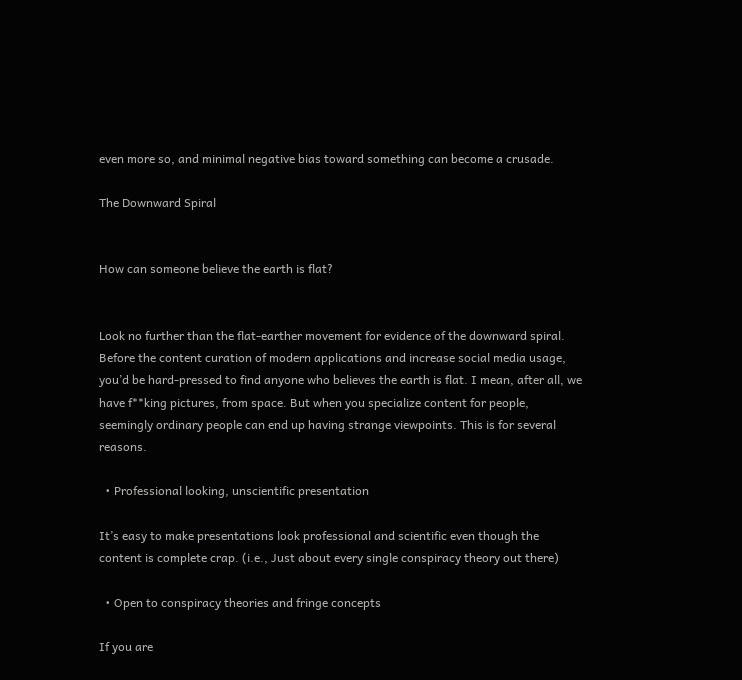even more so, and minimal negative bias toward something can become a crusade.

The Downward Spiral


How can someone believe the earth is flat?


Look no further than the flat-earther movement for evidence of the downward spiral. Before the content curation of modern applications and increase social media usage, you’d be hard-pressed to find anyone who believes the earth is flat. I mean, after all, we have f**king pictures, from space. But when you specialize content for people, seemingly ordinary people can end up having strange viewpoints. This is for several reasons.

  • Professional looking, unscientific presentation

It’s easy to make presentations look professional and scientific even though the content is complete crap. (i.e., Just about every single conspiracy theory out there)

  • Open to conspiracy theories and fringe concepts

If you are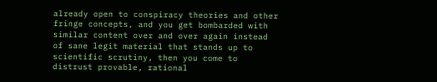already open to conspiracy theories and other fringe concepts, and you get bombarded with similar content over and over again instead of sane legit material that stands up to scientific scrutiny, then you come to distrust provable, rational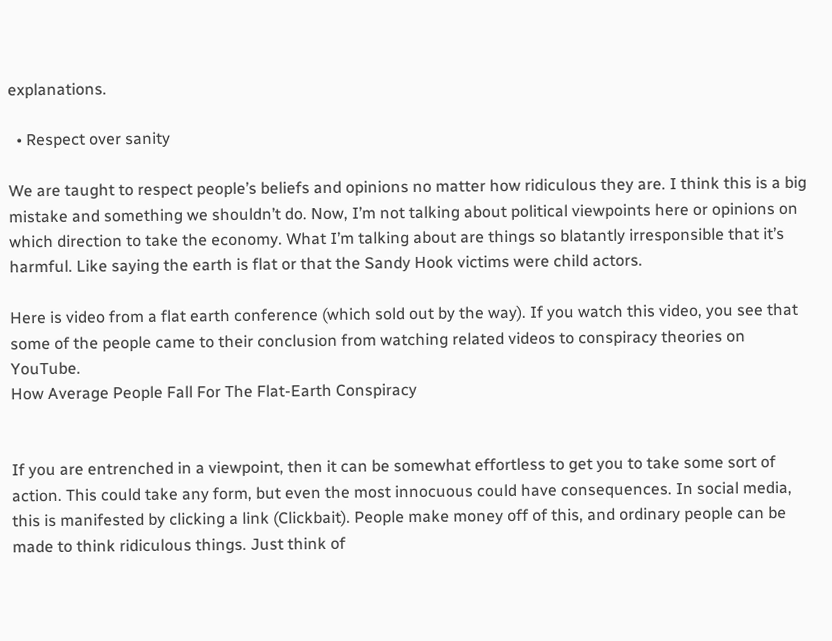explanations.

  • Respect over sanity

We are taught to respect people’s beliefs and opinions no matter how ridiculous they are. I think this is a big mistake and something we shouldn’t do. Now, I’m not talking about political viewpoints here or opinions on which direction to take the economy. What I’m talking about are things so blatantly irresponsible that it’s harmful. Like saying the earth is flat or that the Sandy Hook victims were child actors.

Here is video from a flat earth conference (which sold out by the way). If you watch this video, you see that some of the people came to their conclusion from watching related videos to conspiracy theories on YouTube.
How Average People Fall For The Flat-Earth Conspiracy


If you are entrenched in a viewpoint, then it can be somewhat effortless to get you to take some sort of action. This could take any form, but even the most innocuous could have consequences. In social media, this is manifested by clicking a link (Clickbait). People make money off of this, and ordinary people can be made to think ridiculous things. Just think of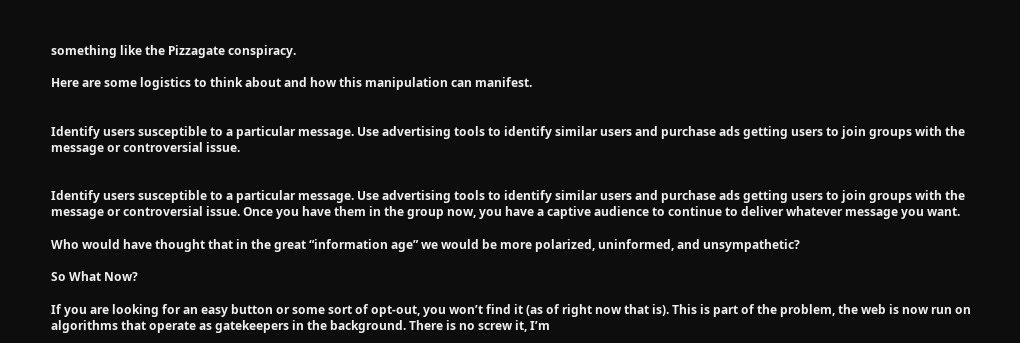something like the Pizzagate conspiracy.

Here are some logistics to think about and how this manipulation can manifest.


Identify users susceptible to a particular message. Use advertising tools to identify similar users and purchase ads getting users to join groups with the message or controversial issue.


Identify users susceptible to a particular message. Use advertising tools to identify similar users and purchase ads getting users to join groups with the message or controversial issue. Once you have them in the group now, you have a captive audience to continue to deliver whatever message you want.

Who would have thought that in the great “information age” we would be more polarized, uninformed, and unsympathetic?

So What Now?

If you are looking for an easy button or some sort of opt-out, you won’t find it (as of right now that is). This is part of the problem, the web is now run on algorithms that operate as gatekeepers in the background. There is no screw it, I’m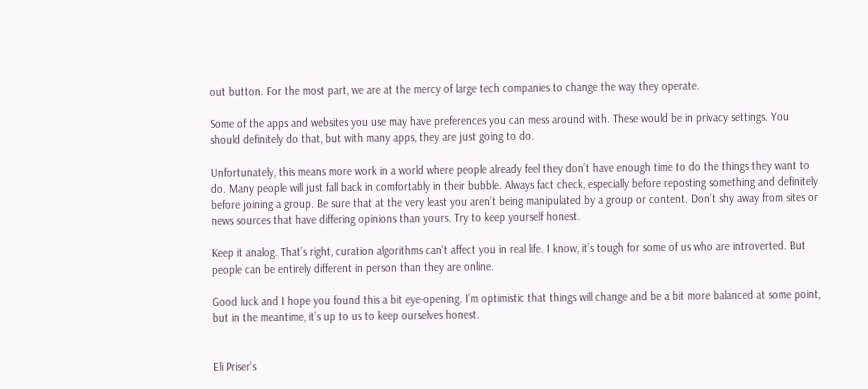out button. For the most part, we are at the mercy of large tech companies to change the way they operate.

Some of the apps and websites you use may have preferences you can mess around with. These would be in privacy settings. You should definitely do that, but with many apps, they are just going to do.

Unfortunately, this means more work in a world where people already feel they don’t have enough time to do the things they want to do. Many people will just fall back in comfortably in their bubble. Always fact check, especially before reposting something and definitely before joining a group. Be sure that at the very least you aren’t being manipulated by a group or content. Don’t shy away from sites or news sources that have differing opinions than yours. Try to keep yourself honest.

Keep it analog. That’s right, curation algorithms can’t affect you in real life. I know, it’s tough for some of us who are introverted. But people can be entirely different in person than they are online.

Good luck and I hope you found this a bit eye-opening. I’m optimistic that things will change and be a bit more balanced at some point, but in the meantime, it’s up to us to keep ourselves honest.


Eli Priser’s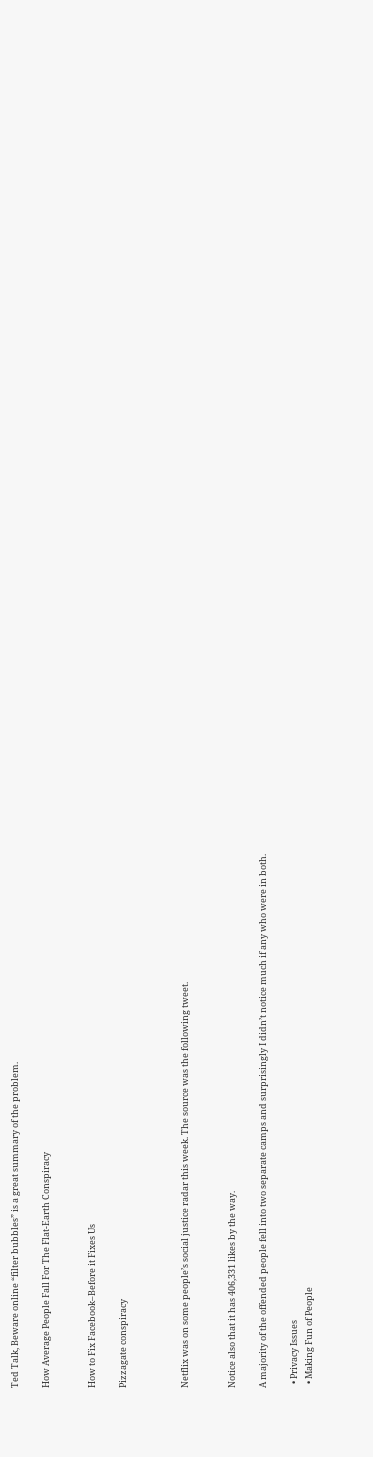Ted Talk, Beware online “filter bubbles” is a great summary of the problem.

How Average People Fall For The Flat-Earth Conspiracy


How to Fix Facebook–Before it Fixes Us

Pizzagate conspiracy



Netflix was on some people’s social justice radar this week. The source was the following tweet.


Notice also that it has 406,331 likes by the way.

A majority of the offended people fell into two separate camps and surprisingly I didn’t notice much if any who were in both.

  • Privacy Issues
  • Making Fun of People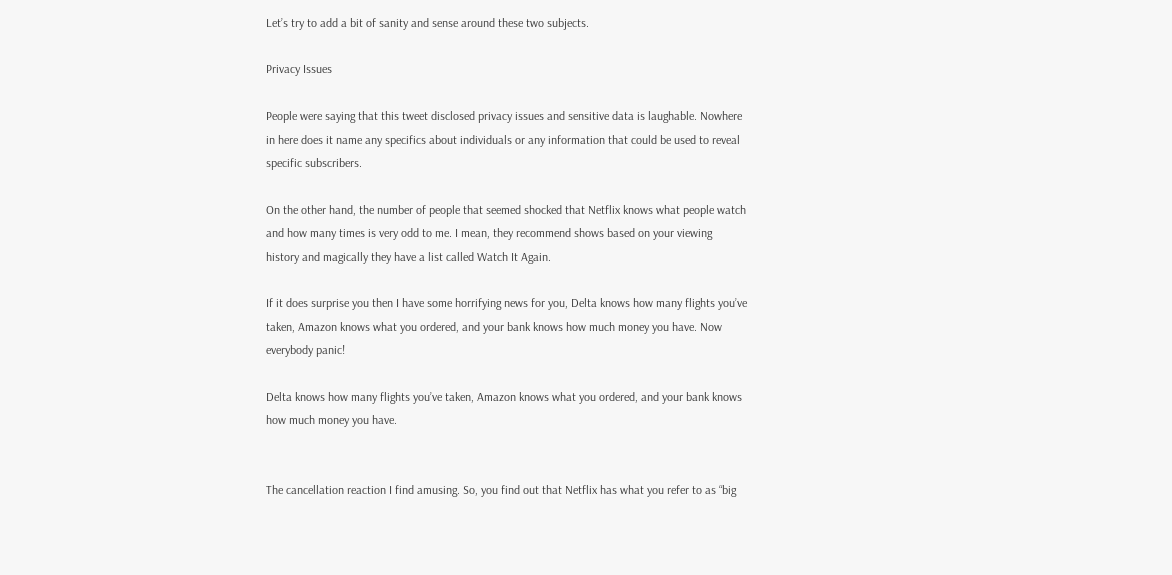Let’s try to add a bit of sanity and sense around these two subjects.

Privacy Issues

People were saying that this tweet disclosed privacy issues and sensitive data is laughable. Nowhere in here does it name any specifics about individuals or any information that could be used to reveal specific subscribers.

On the other hand, the number of people that seemed shocked that Netflix knows what people watch and how many times is very odd to me. I mean, they recommend shows based on your viewing history and magically they have a list called Watch It Again.

If it does surprise you then I have some horrifying news for you, Delta knows how many flights you’ve taken, Amazon knows what you ordered, and your bank knows how much money you have. Now everybody panic!

Delta knows how many flights you’ve taken, Amazon knows what you ordered, and your bank knows how much money you have.


The cancellation reaction I find amusing. So, you find out that Netflix has what you refer to as “big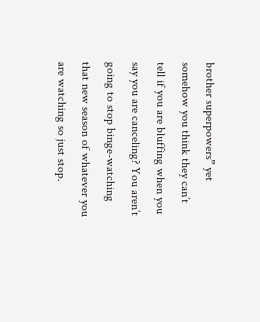brother superpowers” yet somehow you think they can’t tell if you are bluffing when you say you are canceling? You aren’t going to stop binge-watching that new season of whatever you are watching so just stop.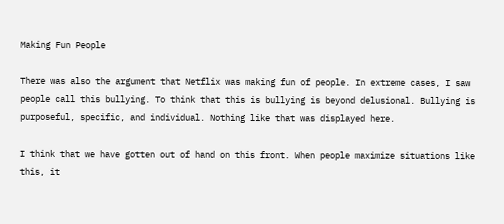Making Fun People

There was also the argument that Netflix was making fun of people. In extreme cases, I saw people call this bullying. To think that this is bullying is beyond delusional. Bullying is purposeful, specific, and individual. Nothing like that was displayed here.

I think that we have gotten out of hand on this front. When people maximize situations like this, it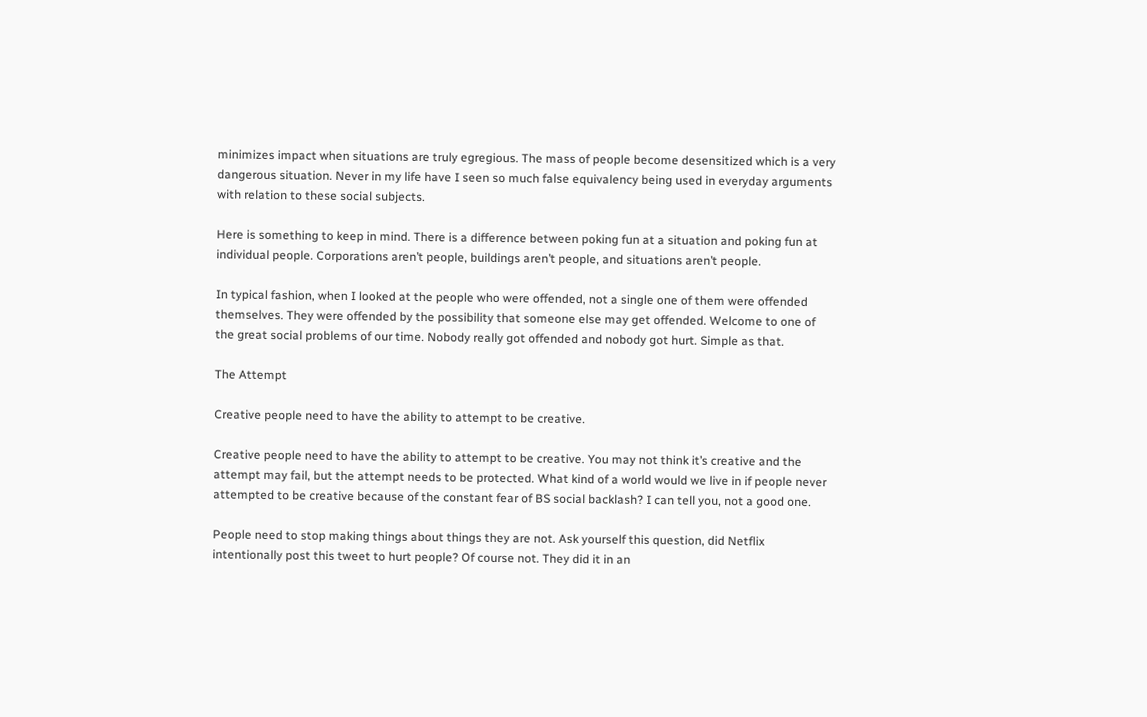minimizes impact when situations are truly egregious. The mass of people become desensitized which is a very dangerous situation. Never in my life have I seen so much false equivalency being used in everyday arguments with relation to these social subjects.

Here is something to keep in mind. There is a difference between poking fun at a situation and poking fun at individual people. Corporations aren’t people, buildings aren’t people, and situations aren’t people.

In typical fashion, when I looked at the people who were offended, not a single one of them were offended themselves. They were offended by the possibility that someone else may get offended. Welcome to one of the great social problems of our time. Nobody really got offended and nobody got hurt. Simple as that.

The Attempt

Creative people need to have the ability to attempt to be creative.

Creative people need to have the ability to attempt to be creative. You may not think it’s creative and the attempt may fail, but the attempt needs to be protected. What kind of a world would we live in if people never attempted to be creative because of the constant fear of BS social backlash? I can tell you, not a good one.

People need to stop making things about things they are not. Ask yourself this question, did Netflix intentionally post this tweet to hurt people? Of course not. They did it in an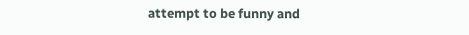attempt to be funny and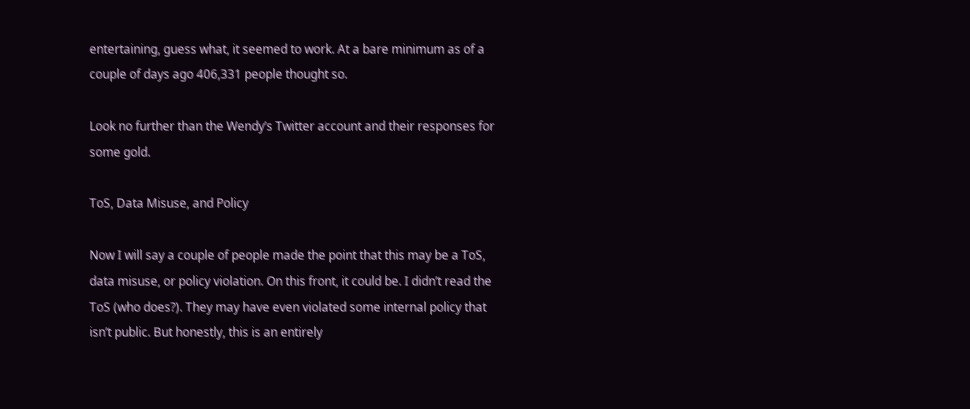entertaining, guess what, it seemed to work. At a bare minimum as of a couple of days ago 406,331 people thought so.

Look no further than the Wendy’s Twitter account and their responses for some gold.

ToS, Data Misuse, and Policy

Now I will say a couple of people made the point that this may be a ToS, data misuse, or policy violation. On this front, it could be. I didn’t read the ToS (who does?). They may have even violated some internal policy that isn’t public. But honestly, this is an entirely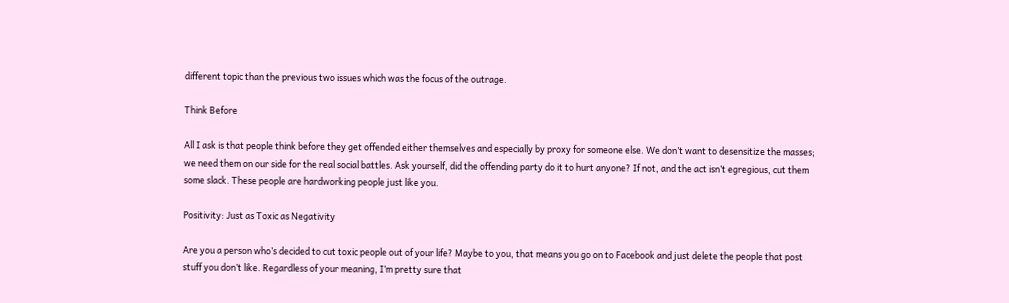different topic than the previous two issues which was the focus of the outrage.

Think Before

All I ask is that people think before they get offended either themselves and especially by proxy for someone else. We don’t want to desensitize the masses; we need them on our side for the real social battles. Ask yourself, did the offending party do it to hurt anyone? If not, and the act isn’t egregious, cut them some slack. These people are hardworking people just like you.

Positivity: Just as Toxic as Negativity

Are you a person who’s decided to cut toxic people out of your life? Maybe to you, that means you go on to Facebook and just delete the people that post stuff you don’t like. Regardless of your meaning, I’m pretty sure that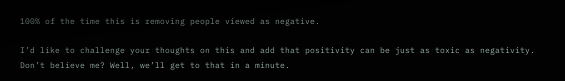100% of the time this is removing people viewed as negative.

I’d like to challenge your thoughts on this and add that positivity can be just as toxic as negativity. Don’t believe me? Well, we’ll get to that in a minute.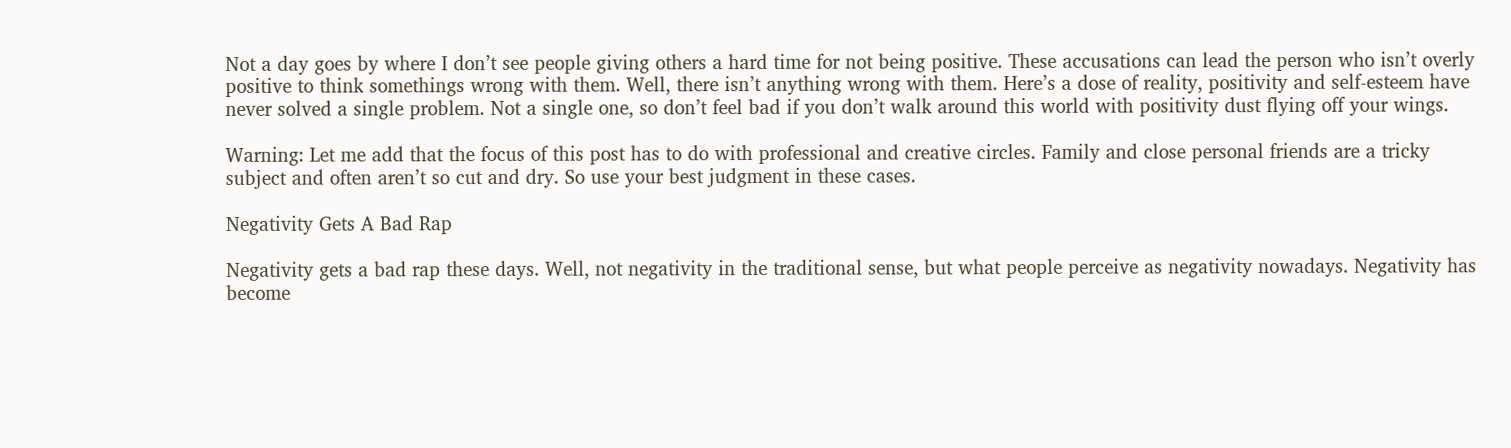Not a day goes by where I don’t see people giving others a hard time for not being positive. These accusations can lead the person who isn’t overly positive to think somethings wrong with them. Well, there isn’t anything wrong with them. Here’s a dose of reality, positivity and self-esteem have never solved a single problem. Not a single one, so don’t feel bad if you don’t walk around this world with positivity dust flying off your wings.

Warning: Let me add that the focus of this post has to do with professional and creative circles. Family and close personal friends are a tricky subject and often aren’t so cut and dry. So use your best judgment in these cases.

Negativity Gets A Bad Rap

Negativity gets a bad rap these days. Well, not negativity in the traditional sense, but what people perceive as negativity nowadays. Negativity has become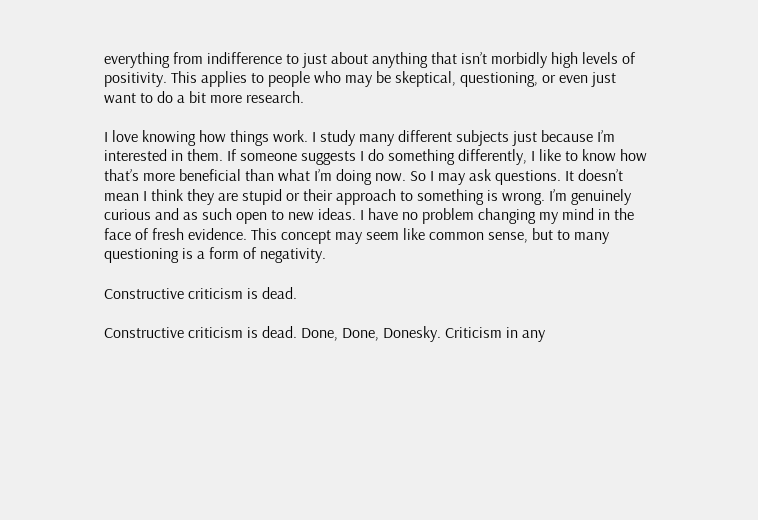everything from indifference to just about anything that isn’t morbidly high levels of positivity. This applies to people who may be skeptical, questioning, or even just want to do a bit more research.

I love knowing how things work. I study many different subjects just because I’m interested in them. If someone suggests I do something differently, I like to know how that’s more beneficial than what I’m doing now. So I may ask questions. It doesn’t mean I think they are stupid or their approach to something is wrong. I’m genuinely curious and as such open to new ideas. I have no problem changing my mind in the face of fresh evidence. This concept may seem like common sense, but to many questioning is a form of negativity.

Constructive criticism is dead.

Constructive criticism is dead. Done, Done, Donesky. Criticism in any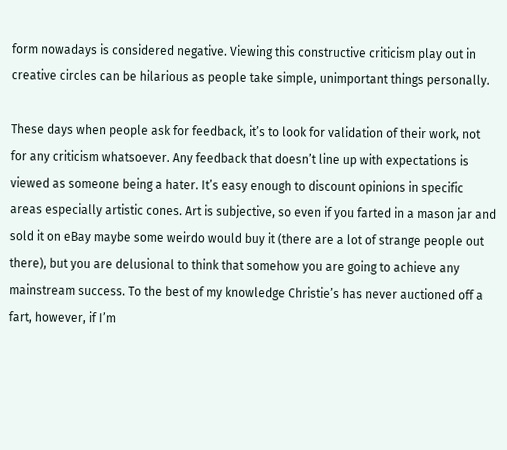form nowadays is considered negative. Viewing this constructive criticism play out in creative circles can be hilarious as people take simple, unimportant things personally.

These days when people ask for feedback, it’s to look for validation of their work, not for any criticism whatsoever. Any feedback that doesn’t line up with expectations is viewed as someone being a hater. It’s easy enough to discount opinions in specific areas especially artistic cones. Art is subjective, so even if you farted in a mason jar and sold it on eBay maybe some weirdo would buy it (there are a lot of strange people out there), but you are delusional to think that somehow you are going to achieve any mainstream success. To the best of my knowledge Christie’s has never auctioned off a fart, however, if I’m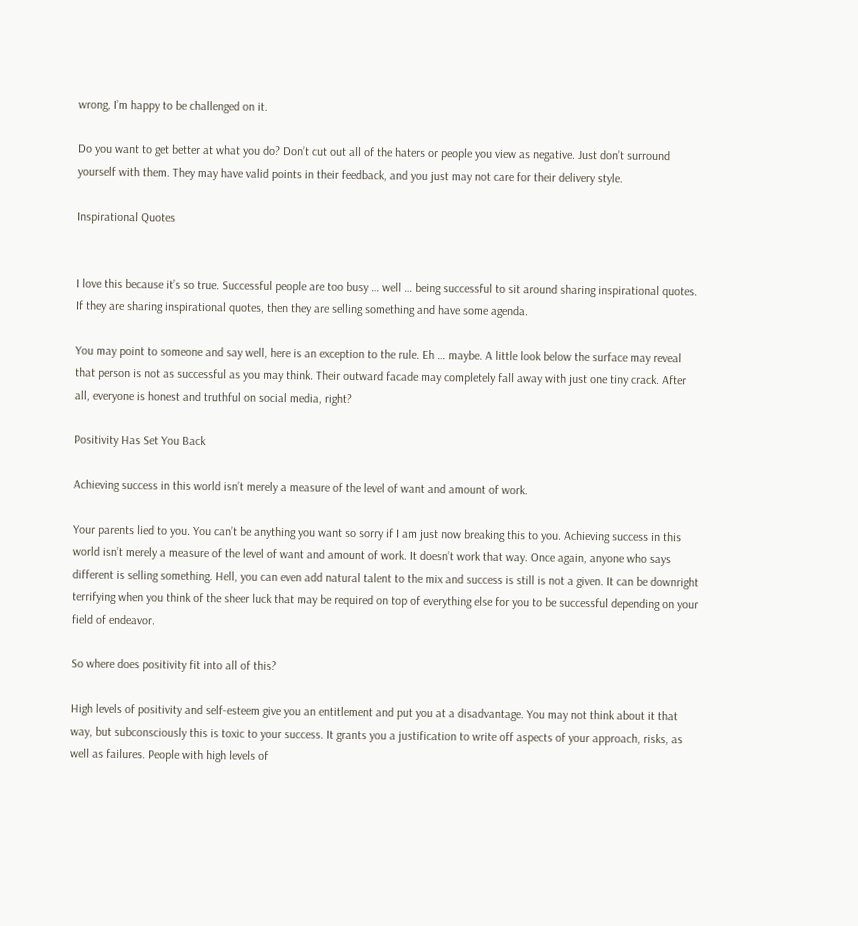wrong, I’m happy to be challenged on it.

Do you want to get better at what you do? Don’t cut out all of the haters or people you view as negative. Just don’t surround yourself with them. They may have valid points in their feedback, and you just may not care for their delivery style.

Inspirational Quotes


I love this because it’s so true. Successful people are too busy … well … being successful to sit around sharing inspirational quotes. If they are sharing inspirational quotes, then they are selling something and have some agenda.

You may point to someone and say well, here is an exception to the rule. Eh … maybe. A little look below the surface may reveal that person is not as successful as you may think. Their outward facade may completely fall away with just one tiny crack. After all, everyone is honest and truthful on social media, right?

Positivity Has Set You Back

Achieving success in this world isn’t merely a measure of the level of want and amount of work.

Your parents lied to you. You can’t be anything you want so sorry if I am just now breaking this to you. Achieving success in this world isn’t merely a measure of the level of want and amount of work. It doesn’t work that way. Once again, anyone who says different is selling something. Hell, you can even add natural talent to the mix and success is still is not a given. It can be downright terrifying when you think of the sheer luck that may be required on top of everything else for you to be successful depending on your field of endeavor.

So where does positivity fit into all of this?

High levels of positivity and self-esteem give you an entitlement and put you at a disadvantage. You may not think about it that way, but subconsciously this is toxic to your success. It grants you a justification to write off aspects of your approach, risks, as well as failures. People with high levels of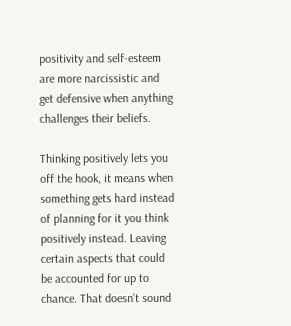positivity and self-esteem are more narcissistic and get defensive when anything challenges their beliefs.

Thinking positively lets you off the hook, it means when something gets hard instead of planning for it you think positively instead. Leaving certain aspects that could be accounted for up to chance. That doesn’t sound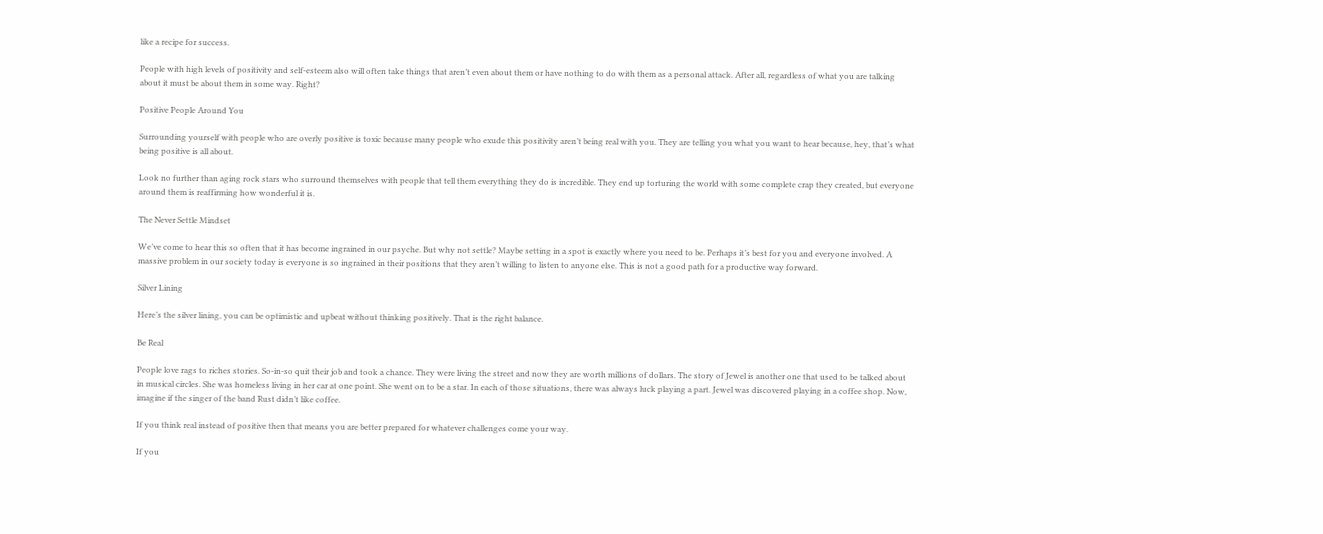like a recipe for success.

People with high levels of positivity and self-esteem also will often take things that aren’t even about them or have nothing to do with them as a personal attack. After all, regardless of what you are talking about it must be about them in some way. Right?

Positive People Around You

Surrounding yourself with people who are overly positive is toxic because many people who exude this positivity aren’t being real with you. They are telling you what you want to hear because, hey, that’s what being positive is all about.

Look no further than aging rock stars who surround themselves with people that tell them everything they do is incredible. They end up torturing the world with some complete crap they created, but everyone around them is reaffirming how wonderful it is.

The Never Settle Mindset

We’ve come to hear this so often that it has become ingrained in our psyche. But why not settle? Maybe setting in a spot is exactly where you need to be. Perhaps it’s best for you and everyone involved. A massive problem in our society today is everyone is so ingrained in their positions that they aren’t willing to listen to anyone else. This is not a good path for a productive way forward.

Silver Lining

Here’s the silver lining, you can be optimistic and upbeat without thinking positively. That is the right balance.

Be Real

People love rags to riches stories. So-in-so quit their job and took a chance. They were living the street and now they are worth millions of dollars. The story of Jewel is another one that used to be talked about in musical circles. She was homeless living in her car at one point. She went on to be a star. In each of those situations, there was always luck playing a part. Jewel was discovered playing in a coffee shop. Now, imagine if the singer of the band Rust didn’t like coffee.

If you think real instead of positive then that means you are better prepared for whatever challenges come your way.

If you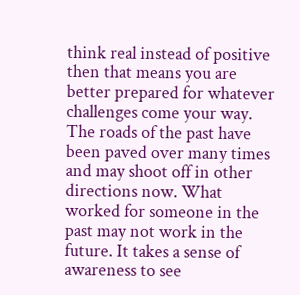think real instead of positive then that means you are better prepared for whatever challenges come your way. The roads of the past have been paved over many times and may shoot off in other directions now. What worked for someone in the past may not work in the future. It takes a sense of awareness to see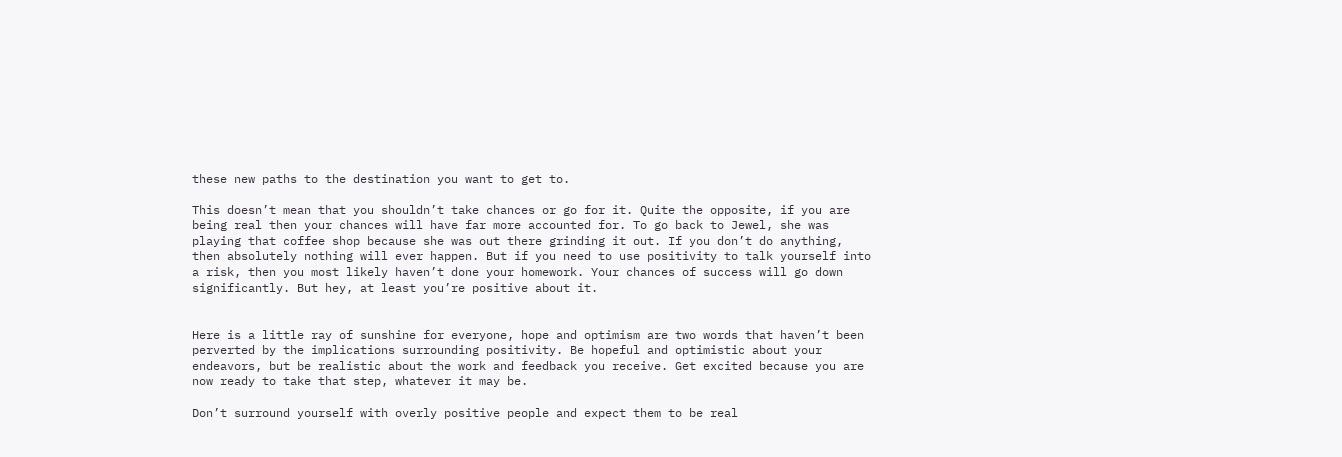these new paths to the destination you want to get to.

This doesn’t mean that you shouldn’t take chances or go for it. Quite the opposite, if you are being real then your chances will have far more accounted for. To go back to Jewel, she was playing that coffee shop because she was out there grinding it out. If you don’t do anything, then absolutely nothing will ever happen. But if you need to use positivity to talk yourself into a risk, then you most likely haven’t done your homework. Your chances of success will go down significantly. But hey, at least you’re positive about it.


Here is a little ray of sunshine for everyone, hope and optimism are two words that haven’t been perverted by the implications surrounding positivity. Be hopeful and optimistic about your endeavors, but be realistic about the work and feedback you receive. Get excited because you are now ready to take that step, whatever it may be.

Don’t surround yourself with overly positive people and expect them to be real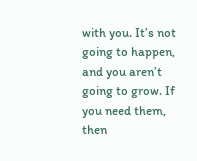with you. It’s not going to happen, and you aren’t going to grow. If you need them, then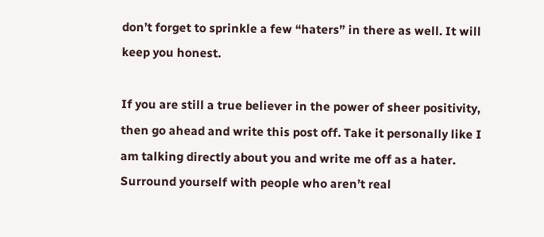don’t forget to sprinkle a few “haters” in there as well. It will keep you honest.

If you are still a true believer in the power of sheer positivity, then go ahead and write this post off. Take it personally like I am talking directly about you and write me off as a hater. Surround yourself with people who aren’t real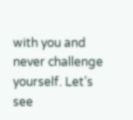with you and never challenge yourself. Let’s see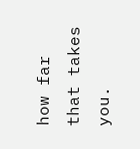how far that takes you.